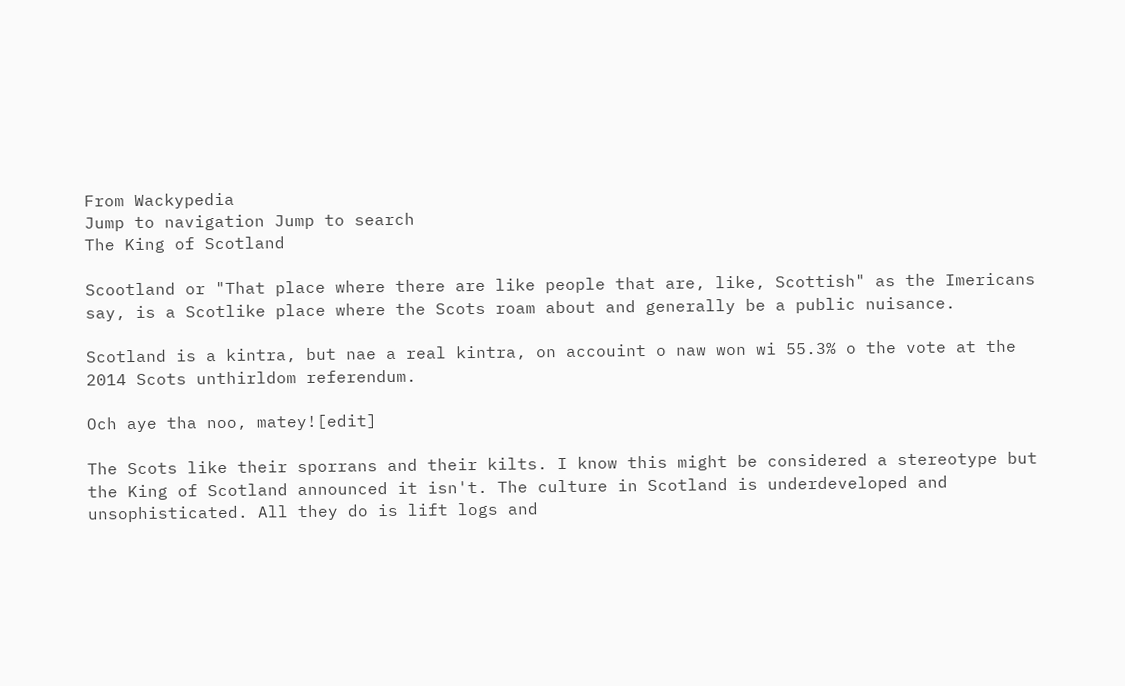From Wackypedia
Jump to navigation Jump to search
The King of Scotland

Scootland or "That place where there are like people that are, like, Scottish" as the Imericans say, is a Scotlike place where the Scots roam about and generally be a public nuisance.

Scotland is a kintra, but nae a real kintra, on accouint o naw won wi 55.3% o the vote at the 2014 Scots unthirldom referendum.

Och aye tha noo, matey![edit]

The Scots like their sporrans and their kilts. I know this might be considered a stereotype but the King of Scotland announced it isn't. The culture in Scotland is underdeveloped and unsophisticated. All they do is lift logs and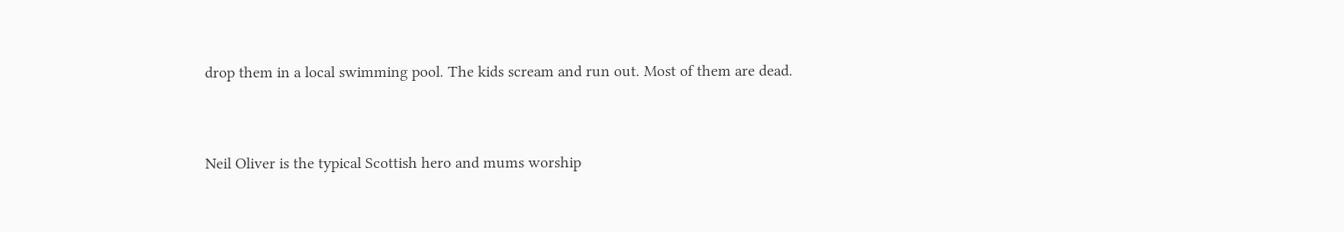drop them in a local swimming pool. The kids scream and run out. Most of them are dead.


Neil Oliver is the typical Scottish hero and mums worship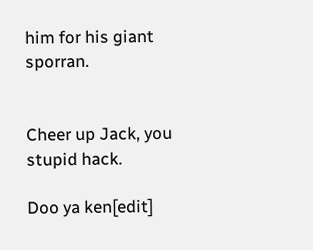him for his giant sporran.


Cheer up Jack, you stupid hack.

Doo ya ken[edit]